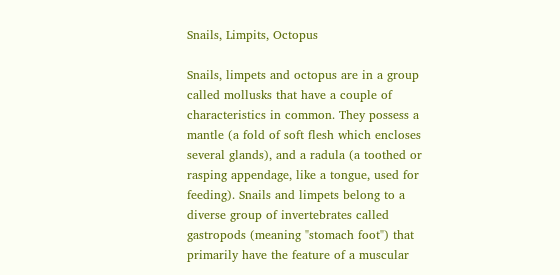Snails, Limpits, Octopus

Snails, limpets and octopus are in a group called mollusks that have a couple of characteristics in common. They possess a mantle (a fold of soft flesh which encloses several glands), and a radula (a toothed or rasping appendage, like a tongue, used for feeding). Snails and limpets belong to a diverse group of invertebrates called gastropods (meaning "stomach foot") that primarily have the feature of a muscular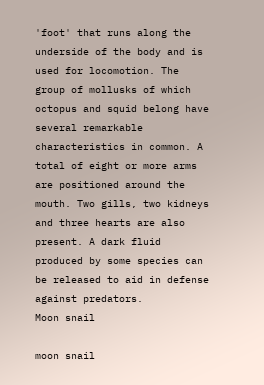'foot' that runs along the underside of the body and is used for locomotion. The group of mollusks of which octopus and squid belong have several remarkable characteristics in common. A total of eight or more arms are positioned around the mouth. Two gills, two kidneys and three hearts are also present. A dark fluid produced by some species can be released to aid in defense against predators.
Moon snail

moon snail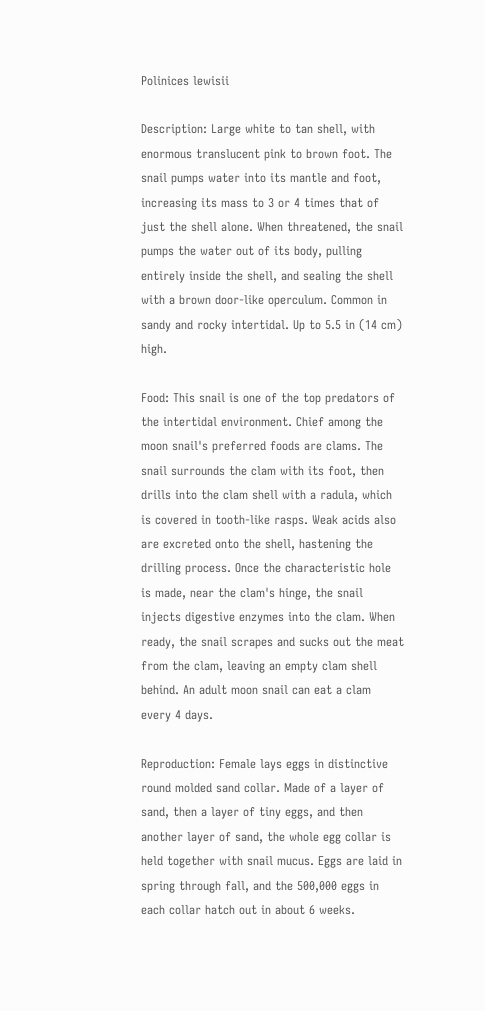Polinices lewisii

Description: Large white to tan shell, with enormous translucent pink to brown foot. The snail pumps water into its mantle and foot, increasing its mass to 3 or 4 times that of just the shell alone. When threatened, the snail pumps the water out of its body, pulling entirely inside the shell, and sealing the shell with a brown door-like operculum. Common in sandy and rocky intertidal. Up to 5.5 in (14 cm) high.

Food: This snail is one of the top predators of the intertidal environment. Chief among the moon snail's preferred foods are clams. The snail surrounds the clam with its foot, then drills into the clam shell with a radula, which is covered in tooth-like rasps. Weak acids also are excreted onto the shell, hastening the drilling process. Once the characteristic hole is made, near the clam's hinge, the snail injects digestive enzymes into the clam. When ready, the snail scrapes and sucks out the meat from the clam, leaving an empty clam shell behind. An adult moon snail can eat a clam every 4 days.

Reproduction: Female lays eggs in distinctive round molded sand collar. Made of a layer of sand, then a layer of tiny eggs, and then another layer of sand, the whole egg collar is held together with snail mucus. Eggs are laid in spring through fall, and the 500,000 eggs in each collar hatch out in about 6 weeks.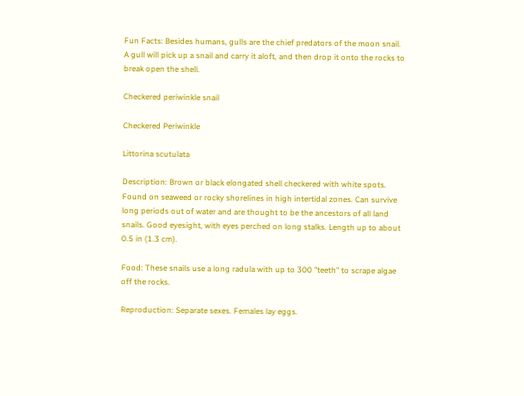Fun Facts: Besides humans, gulls are the chief predators of the moon snail. A gull will pick up a snail and carry it aloft, and then drop it onto the rocks to break open the shell.

Checkered periwinkle snail

Checkered Periwinkle

Littorina scutulata

Description: Brown or black elongated shell checkered with white spots. Found on seaweed or rocky shorelines in high intertidal zones. Can survive long periods out of water and are thought to be the ancestors of all land snails. Good eyesight, with eyes perched on long stalks. Length up to about 0.5 in (1.3 cm).

Food: These snails use a long radula with up to 300 "teeth" to scrape algae off the rocks.

Reproduction: Separate sexes. Females lay eggs.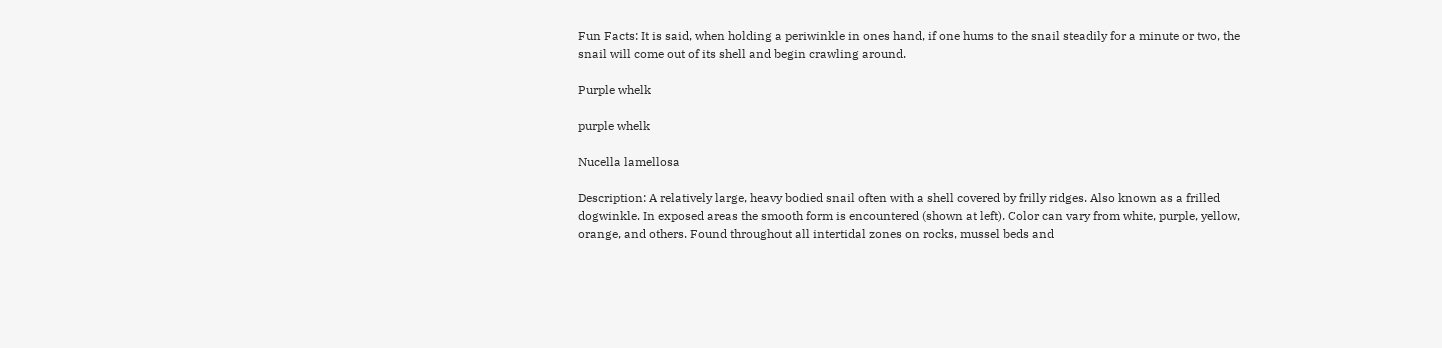Fun Facts: It is said, when holding a periwinkle in ones hand, if one hums to the snail steadily for a minute or two, the snail will come out of its shell and begin crawling around.

Purple whelk

purple whelk

Nucella lamellosa

Description: A relatively large, heavy bodied snail often with a shell covered by frilly ridges. Also known as a frilled dogwinkle. In exposed areas the smooth form is encountered (shown at left). Color can vary from white, purple, yellow, orange, and others. Found throughout all intertidal zones on rocks, mussel beds and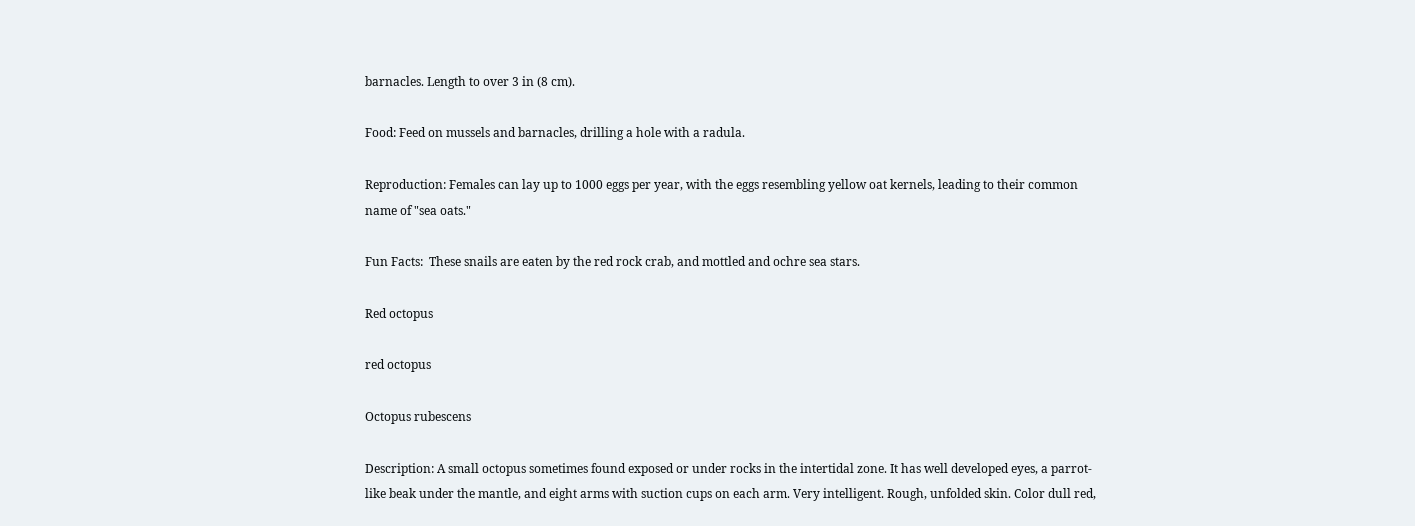barnacles. Length to over 3 in (8 cm).

Food: Feed on mussels and barnacles, drilling a hole with a radula.

Reproduction: Females can lay up to 1000 eggs per year, with the eggs resembling yellow oat kernels, leading to their common name of "sea oats."

Fun Facts:  These snails are eaten by the red rock crab, and mottled and ochre sea stars.

Red octopus

red octopus

Octopus rubescens

Description: A small octopus sometimes found exposed or under rocks in the intertidal zone. It has well developed eyes, a parrot-like beak under the mantle, and eight arms with suction cups on each arm. Very intelligent. Rough, unfolded skin. Color dull red,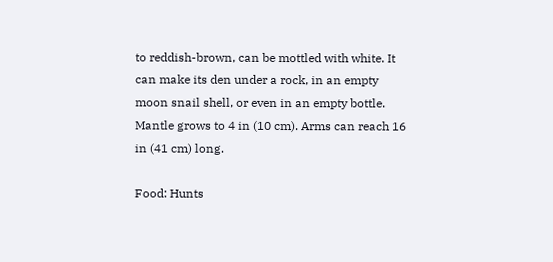to reddish-brown, can be mottled with white. It can make its den under a rock, in an empty moon snail shell, or even in an empty bottle. Mantle grows to 4 in (10 cm). Arms can reach 16 in (41 cm) long.

Food: Hunts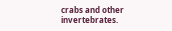crabs and other invertebrates.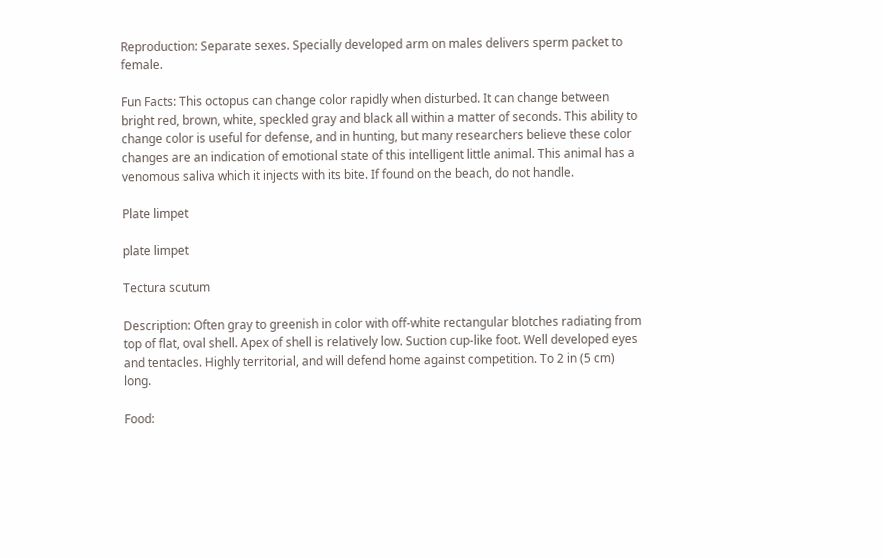Reproduction: Separate sexes. Specially developed arm on males delivers sperm packet to female.

Fun Facts: This octopus can change color rapidly when disturbed. It can change between bright red, brown, white, speckled gray and black all within a matter of seconds. This ability to change color is useful for defense, and in hunting, but many researchers believe these color changes are an indication of emotional state of this intelligent little animal. This animal has a venomous saliva which it injects with its bite. If found on the beach, do not handle.

Plate limpet

plate limpet

Tectura scutum

Description: Often gray to greenish in color with off-white rectangular blotches radiating from top of flat, oval shell. Apex of shell is relatively low. Suction cup-like foot. Well developed eyes and tentacles. Highly territorial, and will defend home against competition. To 2 in (5 cm) long.

Food: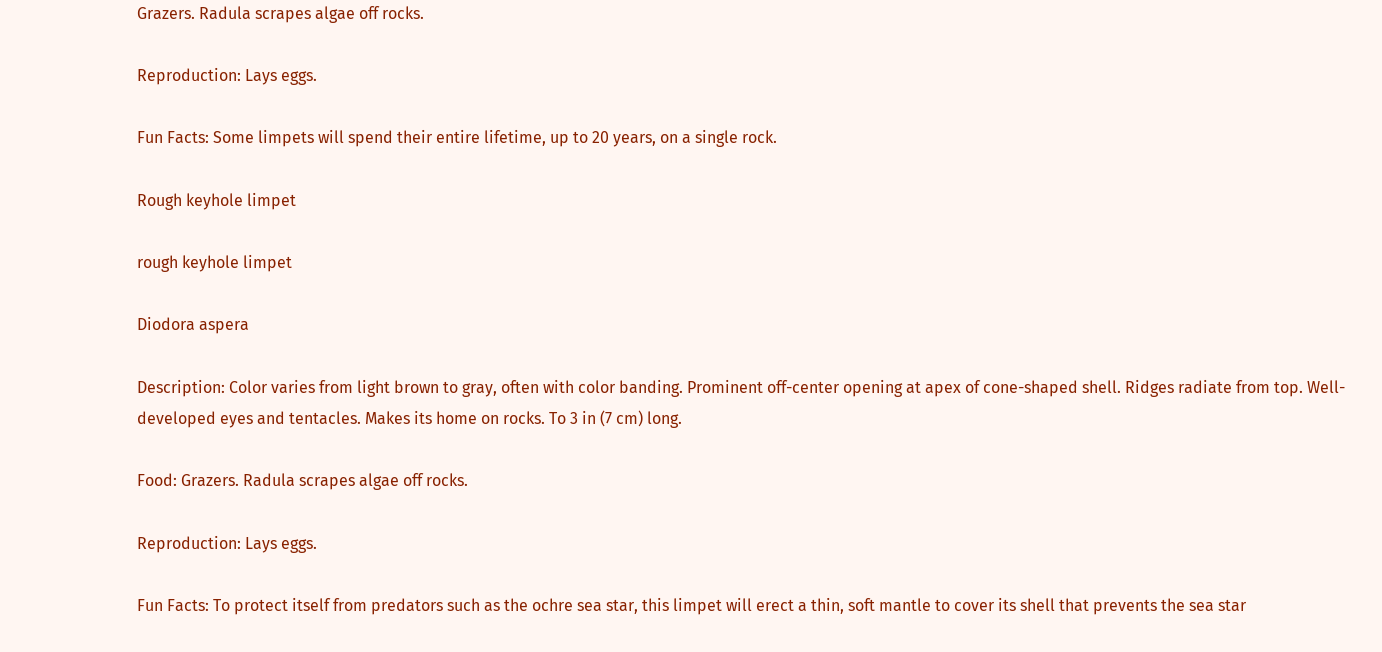Grazers. Radula scrapes algae off rocks.

Reproduction: Lays eggs.

Fun Facts: Some limpets will spend their entire lifetime, up to 20 years, on a single rock.

Rough keyhole limpet

rough keyhole limpet

Diodora aspera

Description: Color varies from light brown to gray, often with color banding. Prominent off-center opening at apex of cone-shaped shell. Ridges radiate from top. Well-developed eyes and tentacles. Makes its home on rocks. To 3 in (7 cm) long.

Food: Grazers. Radula scrapes algae off rocks.

Reproduction: Lays eggs.

Fun Facts: To protect itself from predators such as the ochre sea star, this limpet will erect a thin, soft mantle to cover its shell that prevents the sea star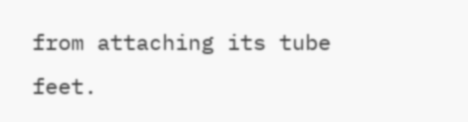from attaching its tube feet.